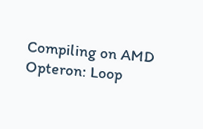Compiling on AMD Opteron: Loop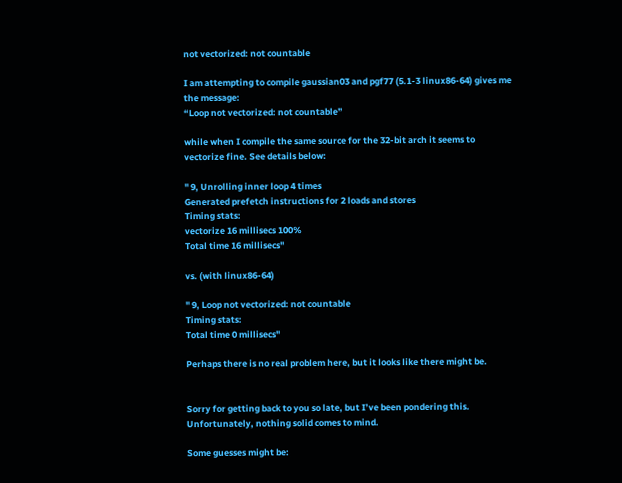not vectorized: not countable

I am attempting to compile gaussian03 and pgf77 (5.1-3 linux86-64) gives me the message:
“Loop not vectorized: not countable”

while when I compile the same source for the 32-bit arch it seems to vectorize fine. See details below:

" 9, Unrolling inner loop 4 times
Generated prefetch instructions for 2 loads and stores
Timing stats:
vectorize 16 millisecs 100%
Total time 16 millisecs"

vs. (with linux86-64)

" 9, Loop not vectorized: not countable
Timing stats:
Total time 0 millisecs"

Perhaps there is no real problem here, but it looks like there might be.


Sorry for getting back to you so late, but I’ve been pondering this. Unfortunately, nothing solid comes to mind.

Some guesses might be: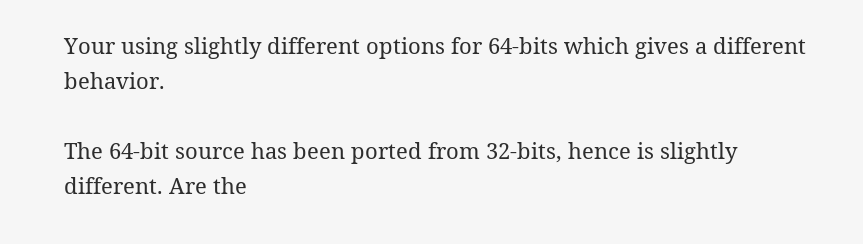Your using slightly different options for 64-bits which gives a different behavior.

The 64-bit source has been ported from 32-bits, hence is slightly different. Are the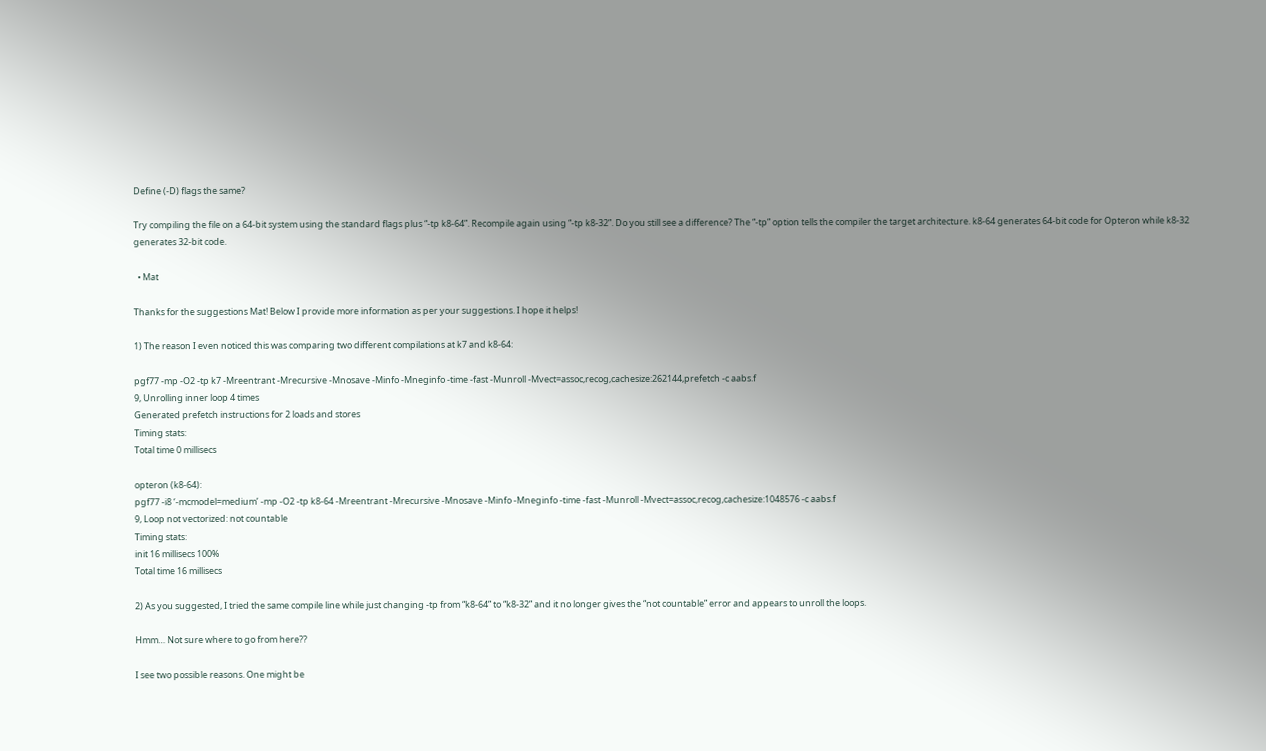Define (-D) flags the same?

Try compiling the file on a 64-bit system using the standard flags plus “-tp k8-64”. Recompile again using “-tp k8-32”. Do you still see a difference? The “-tp” option tells the compiler the target architecture. k8-64 generates 64-bit code for Opteron while k8-32 generates 32-bit code.

  • Mat

Thanks for the suggestions Mat! Below I provide more information as per your suggestions. I hope it helps!

1) The reason I even noticed this was comparing two different compilations at k7 and k8-64:

pgf77 -mp -O2 -tp k7 -Mreentrant -Mrecursive -Mnosave -Minfo -Mneginfo -time -fast -Munroll -Mvect=assoc,recog,cachesize:262144,prefetch -c aabs.f
9, Unrolling inner loop 4 times
Generated prefetch instructions for 2 loads and stores
Timing stats:
Total time 0 millisecs

opteron (k8-64):
pgf77 -i8 ‘-mcmodel=medium’ -mp -O2 -tp k8-64 -Mreentrant -Mrecursive -Mnosave -Minfo -Mneginfo -time -fast -Munroll -Mvect=assoc,recog,cachesize:1048576 -c aabs.f
9, Loop not vectorized: not countable
Timing stats:
init 16 millisecs 100%
Total time 16 millisecs

2) As you suggested, I tried the same compile line while just changing -tp from “k8-64” to “k8-32” and it no longer gives the “not countable” error and appears to unroll the loops.

Hmm… Not sure where to go from here??

I see two possible reasons. One might be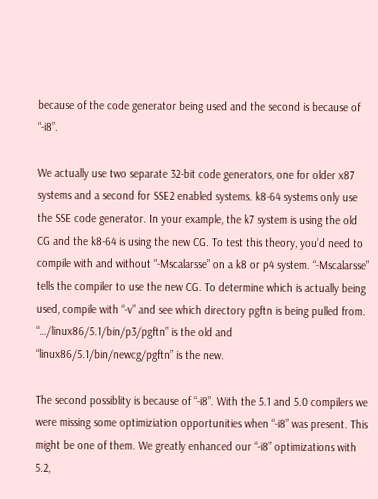because of the code generator being used and the second is because of “-i8”.

We actually use two separate 32-bit code generators, one for older x87 systems and a second for SSE2 enabled systems. k8-64 systems only use the SSE code generator. In your example, the k7 system is using the old CG and the k8-64 is using the new CG. To test this theory, you’d need to compile with and without “-Mscalarsse” on a k8 or p4 system. “-Mscalarsse” tells the compiler to use the new CG. To determine which is actually being used, compile with “-v” and see which directory pgftn is being pulled from. “…/linux86/5.1/bin/p3/pgftn” is the old and “linux86/5.1/bin/newcg/pgftn” is the new.

The second possiblity is because of “-i8”. With the 5.1 and 5.0 compilers we were missing some optimiziation opportunities when “-i8” was present. This might be one of them. We greatly enhanced our “-i8” optimizations with 5.2,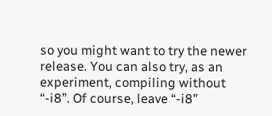so you might want to try the newer release. You can also try, as an experiment, compiling without “-i8”. Of course, leave “-i8”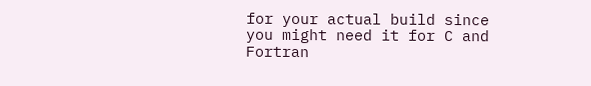for your actual build since you might need it for C and Fortran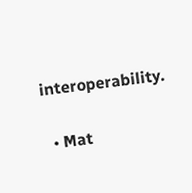interoperability.

  • Mat